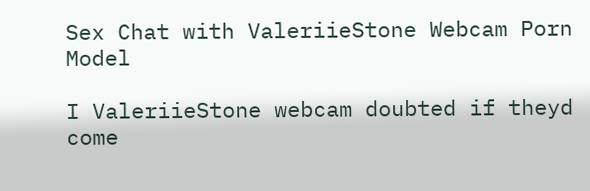Sex Chat with ValeriieStone Webcam Porn Model

I ValeriieStone webcam doubted if theyd come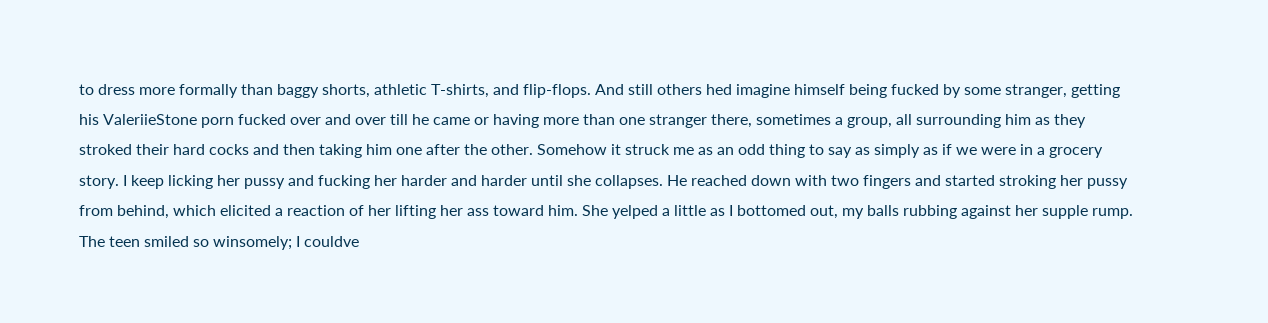to dress more formally than baggy shorts, athletic T-shirts, and flip-flops. And still others hed imagine himself being fucked by some stranger, getting his ValeriieStone porn fucked over and over till he came or having more than one stranger there, sometimes a group, all surrounding him as they stroked their hard cocks and then taking him one after the other. Somehow it struck me as an odd thing to say as simply as if we were in a grocery story. I keep licking her pussy and fucking her harder and harder until she collapses. He reached down with two fingers and started stroking her pussy from behind, which elicited a reaction of her lifting her ass toward him. She yelped a little as I bottomed out, my balls rubbing against her supple rump. The teen smiled so winsomely; I couldve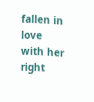fallen in love with her right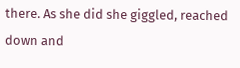there. As she did she giggled, reached down and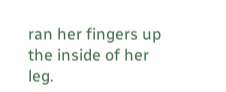ran her fingers up the inside of her leg.